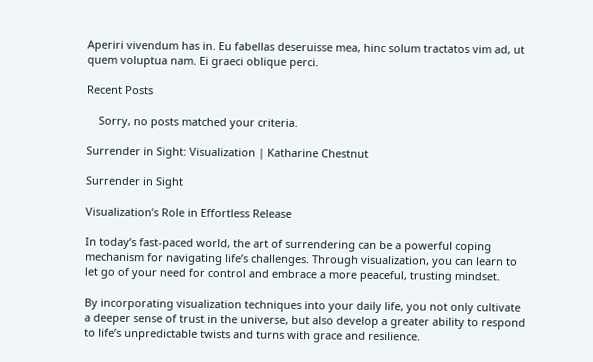Aperiri vivendum has in. Eu fabellas deseruisse mea, hinc solum tractatos vim ad, ut quem voluptua nam. Ei graeci oblique perci.

Recent Posts

    Sorry, no posts matched your criteria.

Surrender in Sight: Visualization | Katharine Chestnut

Surrender in Sight

Visualization’s Role in Effortless Release

In today’s fast-paced world, the art of surrendering can be a powerful coping mechanism for navigating life’s challenges. Through visualization, you can learn to let go of your need for control and embrace a more peaceful, trusting mindset.

By incorporating visualization techniques into your daily life, you not only cultivate a deeper sense of trust in the universe, but also develop a greater ability to respond to life’s unpredictable twists and turns with grace and resilience.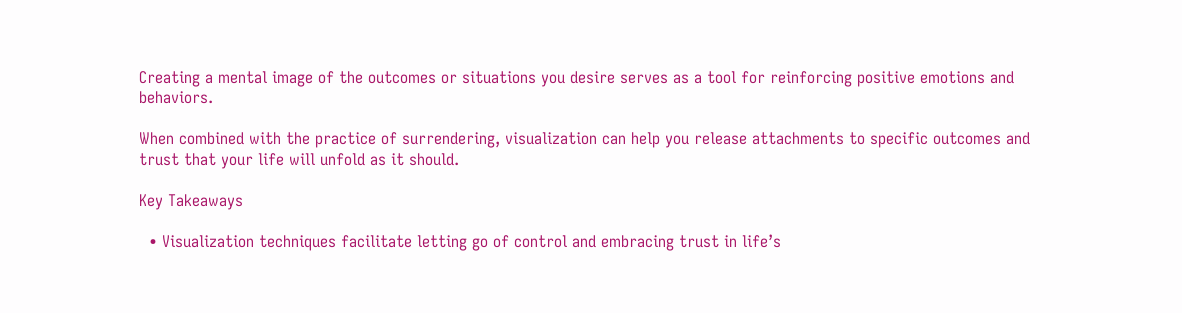Creating a mental image of the outcomes or situations you desire serves as a tool for reinforcing positive emotions and behaviors.

When combined with the practice of surrendering, visualization can help you release attachments to specific outcomes and trust that your life will unfold as it should.

Key Takeaways

  • Visualization techniques facilitate letting go of control and embracing trust in life’s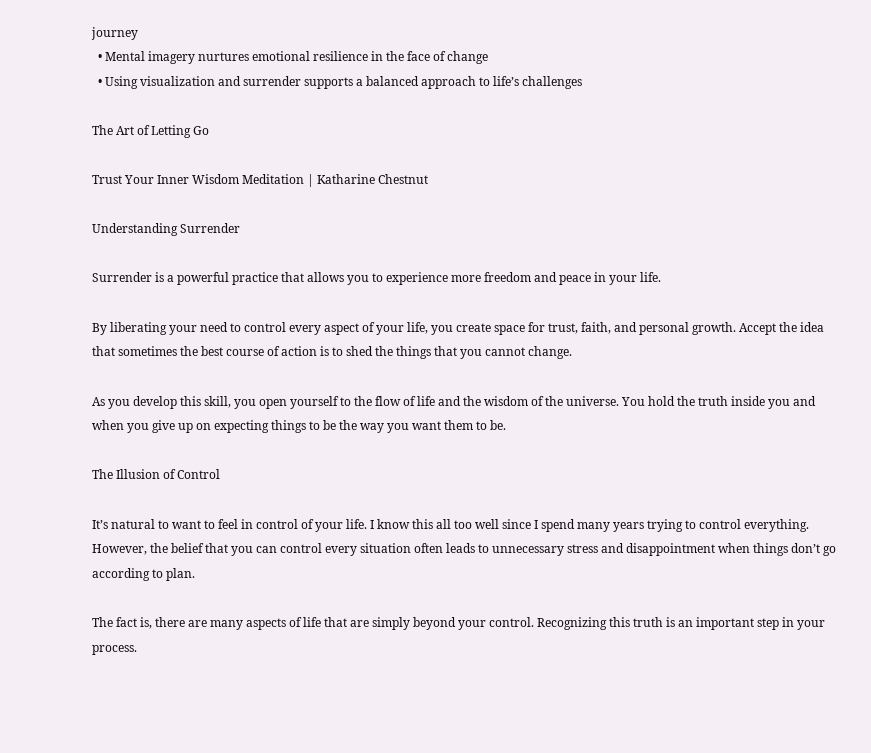journey
  • Mental imagery nurtures emotional resilience in the face of change
  • Using visualization and surrender supports a balanced approach to life’s challenges

The Art of Letting Go

Trust Your Inner Wisdom Meditation | Katharine Chestnut

Understanding Surrender

Surrender is a powerful practice that allows you to experience more freedom and peace in your life.

By liberating your need to control every aspect of your life, you create space for trust, faith, and personal growth. Accept the idea that sometimes the best course of action is to shed the things that you cannot change.

As you develop this skill, you open yourself to the flow of life and the wisdom of the universe. You hold the truth inside you and when you give up on expecting things to be the way you want them to be.

The Illusion of Control

It’s natural to want to feel in control of your life. I know this all too well since I spend many years trying to control everything. However, the belief that you can control every situation often leads to unnecessary stress and disappointment when things don’t go according to plan.

The fact is, there are many aspects of life that are simply beyond your control. Recognizing this truth is an important step in your process.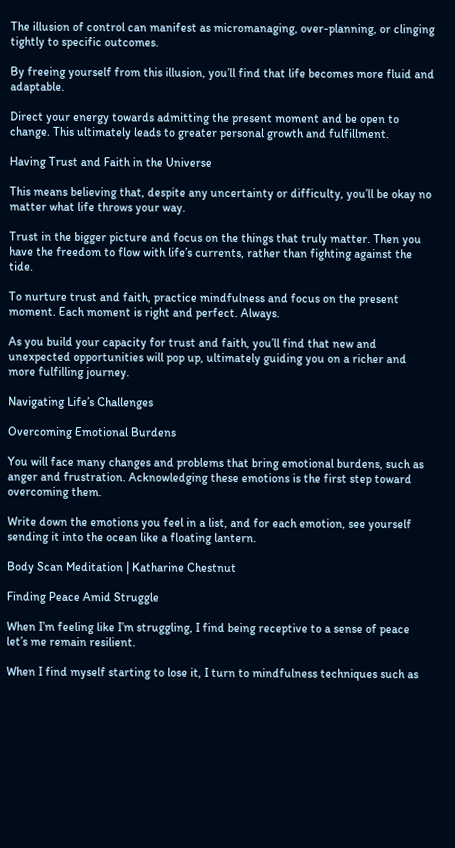The illusion of control can manifest as micromanaging, over-planning, or clinging tightly to specific outcomes.

By freeing yourself from this illusion, you’ll find that life becomes more fluid and adaptable.

Direct your energy towards admitting the present moment and be open to change. This ultimately leads to greater personal growth and fulfillment.

Having Trust and Faith in the Universe

This means believing that, despite any uncertainty or difficulty, you’ll be okay no matter what life throws your way.

Trust in the bigger picture and focus on the things that truly matter. Then you have the freedom to flow with life’s currents, rather than fighting against the tide.

To nurture trust and faith, practice mindfulness and focus on the present moment. Each moment is right and perfect. Always.

As you build your capacity for trust and faith, you’ll find that new and unexpected opportunities will pop up, ultimately guiding you on a richer and more fulfilling journey.

Navigating Life’s Challenges

Overcoming Emotional Burdens

You will face many changes and problems that bring emotional burdens, such as anger and frustration. Acknowledging these emotions is the first step toward overcoming them.

Write down the emotions you feel in a list, and for each emotion, see yourself sending it into the ocean like a floating lantern.

Body Scan Meditation | Katharine Chestnut

Finding Peace Amid Struggle

When I’m feeling like I’m struggling, I find being receptive to a sense of peace let’s me remain resilient.

When I find myself starting to lose it, I turn to mindfulness techniques such as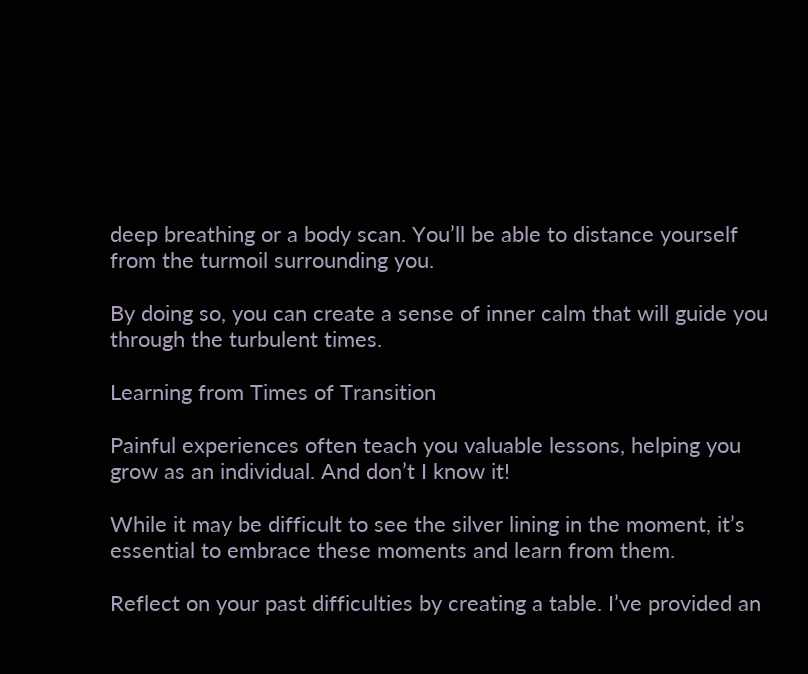deep breathing or a body scan. You’ll be able to distance yourself from the turmoil surrounding you.

By doing so, you can create a sense of inner calm that will guide you through the turbulent times.

Learning from Times of Transition

Painful experiences often teach you valuable lessons, helping you grow as an individual. And don’t I know it!

While it may be difficult to see the silver lining in the moment, it’s essential to embrace these moments and learn from them.

Reflect on your past difficulties by creating a table. I’ve provided an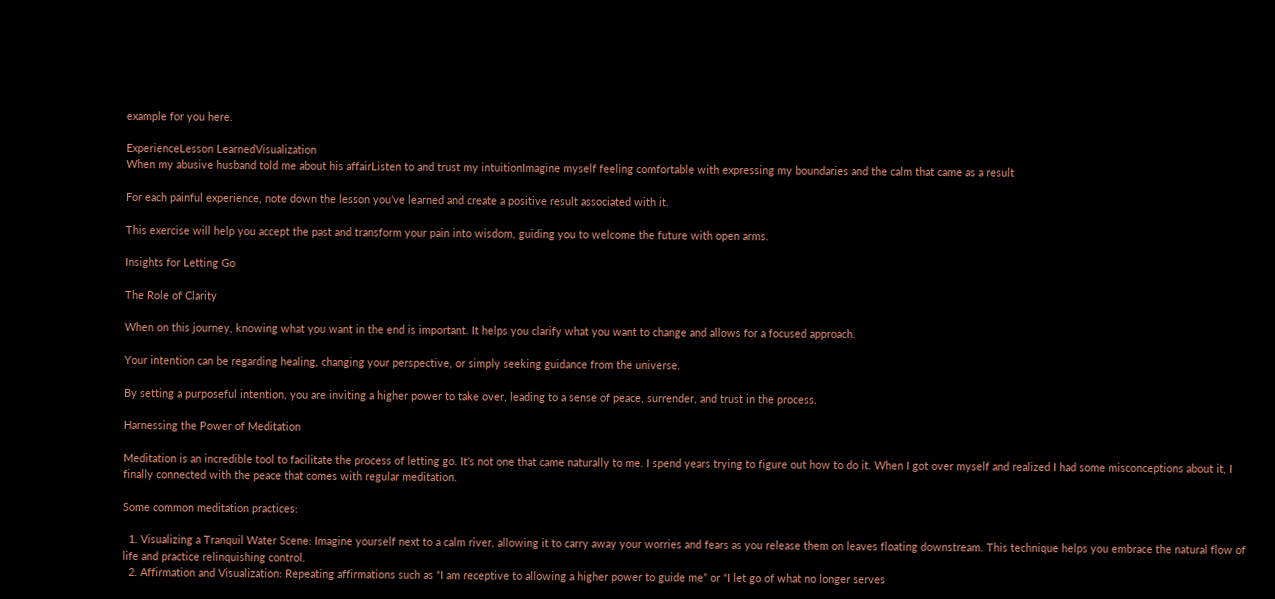example for you here.

ExperienceLesson LearnedVisualization
When my abusive husband told me about his affairListen to and trust my intuitionImagine myself feeling comfortable with expressing my boundaries and the calm that came as a result

For each painful experience, note down the lesson you’ve learned and create a positive result associated with it.

This exercise will help you accept the past and transform your pain into wisdom, guiding you to welcome the future with open arms.

Insights for Letting Go

The Role of Clarity

When on this journey, knowing what you want in the end is important. It helps you clarify what you want to change and allows for a focused approach.

Your intention can be regarding healing, changing your perspective, or simply seeking guidance from the universe.

By setting a purposeful intention, you are inviting a higher power to take over, leading to a sense of peace, surrender, and trust in the process.

Harnessing the Power of Meditation

Meditation is an incredible tool to facilitate the process of letting go. It’s not one that came naturally to me. I spend years trying to figure out how to do it. When I got over myself and realized I had some misconceptions about it, I finally connected with the peace that comes with regular meditation.

Some common meditation practices:

  1. Visualizing a Tranquil Water Scene: Imagine yourself next to a calm river, allowing it to carry away your worries and fears as you release them on leaves floating downstream. This technique helps you embrace the natural flow of life and practice relinquishing control.
  2. Affirmation and Visualization: Repeating affirmations such as “I am receptive to allowing a higher power to guide me” or “I let go of what no longer serves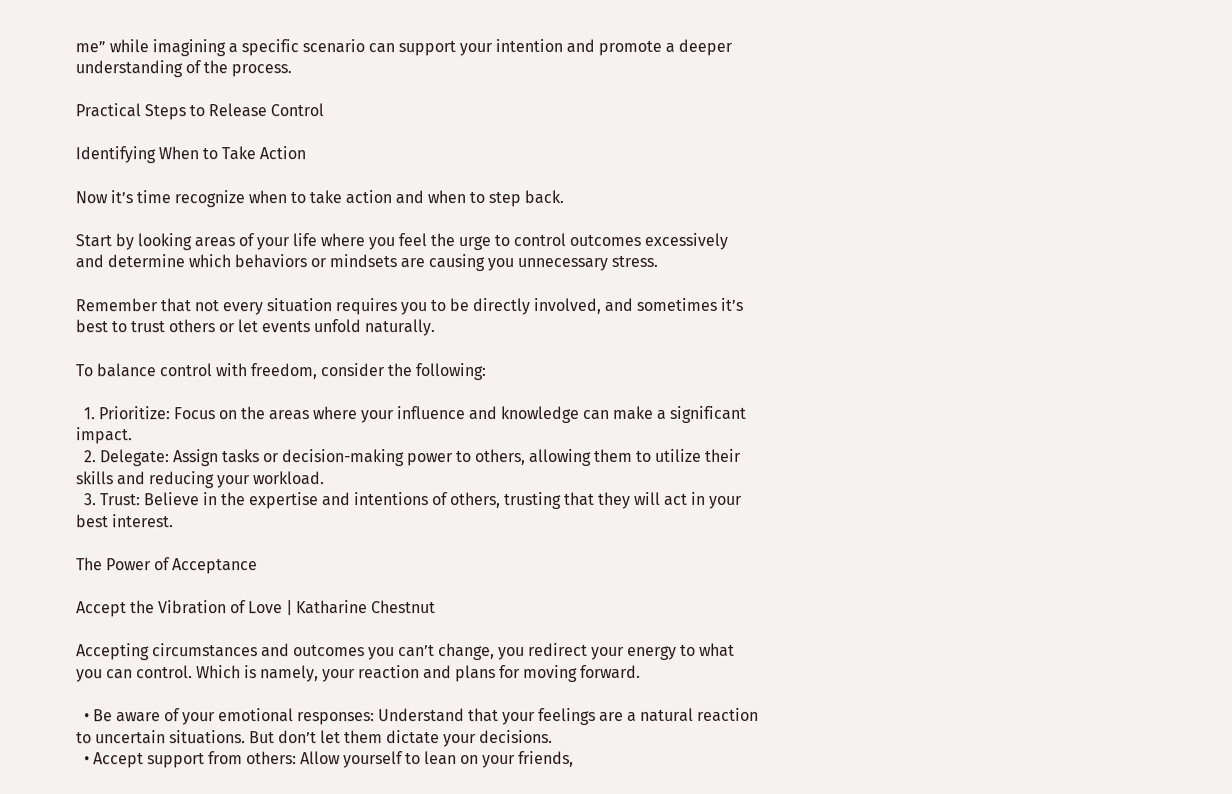me” while imagining a specific scenario can support your intention and promote a deeper understanding of the process.

Practical Steps to Release Control

Identifying When to Take Action

Now it’s time recognize when to take action and when to step back.

Start by looking areas of your life where you feel the urge to control outcomes excessively and determine which behaviors or mindsets are causing you unnecessary stress.

Remember that not every situation requires you to be directly involved, and sometimes it’s best to trust others or let events unfold naturally.

To balance control with freedom, consider the following:

  1. Prioritize: Focus on the areas where your influence and knowledge can make a significant impact.
  2. Delegate: Assign tasks or decision-making power to others, allowing them to utilize their skills and reducing your workload.
  3. Trust: Believe in the expertise and intentions of others, trusting that they will act in your best interest.

The Power of Acceptance

Accept the Vibration of Love | Katharine Chestnut

Accepting circumstances and outcomes you can’t change, you redirect your energy to what you can control. Which is namely, your reaction and plans for moving forward.

  • Be aware of your emotional responses: Understand that your feelings are a natural reaction to uncertain situations. But don’t let them dictate your decisions.
  • Accept support from others: Allow yourself to lean on your friends,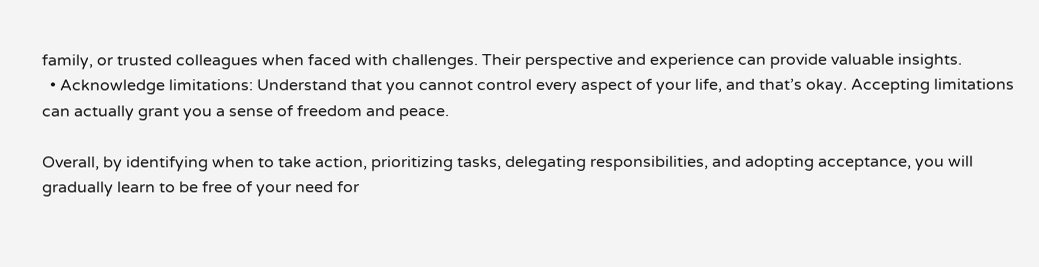family, or trusted colleagues when faced with challenges. Their perspective and experience can provide valuable insights.
  • Acknowledge limitations: Understand that you cannot control every aspect of your life, and that’s okay. Accepting limitations can actually grant you a sense of freedom and peace.

Overall, by identifying when to take action, prioritizing tasks, delegating responsibilities, and adopting acceptance, you will gradually learn to be free of your need for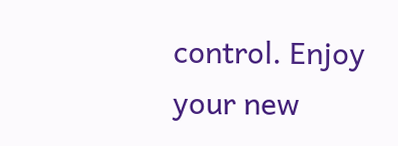control. Enjoy your new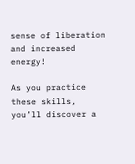sense of liberation and increased energy!

As you practice these skills, you’ll discover a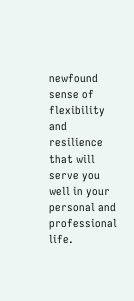newfound sense of flexibility and resilience that will serve you well in your personal and professional life.